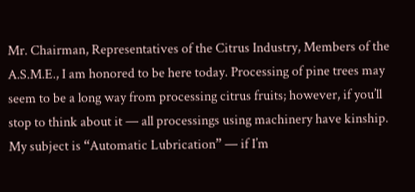Mr. Chairman, Representatives of the Citrus Industry, Members of the A.S.M.E., I am honored to be here today. Processing of pine trees may seem to be a long way from processing citrus fruits; however, if you’ll stop to think about it — all processings using machinery have kinship. My subject is “Automatic Lubrication” — if I’m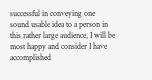successful in conveying one sound usable idea to a person in this rather large audience, I will be most happy and consider I have accomplished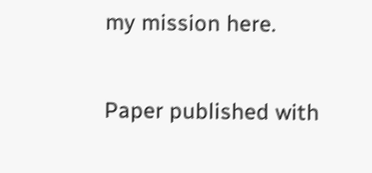my mission here.

Paper published with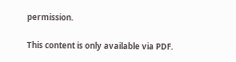permission.

This content is only available via PDF.